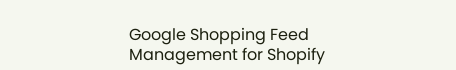Google Shopping Feed Management for Shopify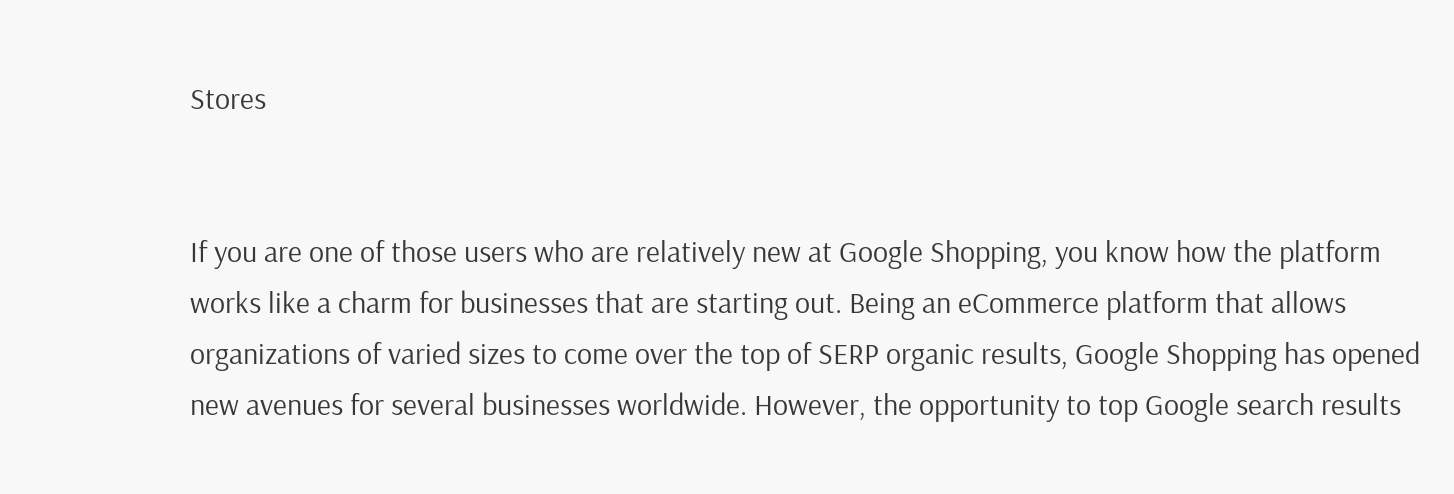Stores


If you are one of those users who are relatively new at Google Shopping, you know how the platform works like a charm for businesses that are starting out. Being an eCommerce platform that allows organizations of varied sizes to come over the top of SERP organic results, Google Shopping has opened new avenues for several businesses worldwide. However, the opportunity to top Google search results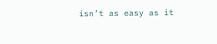isn’t as easy as it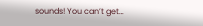sounds! You can’t get…